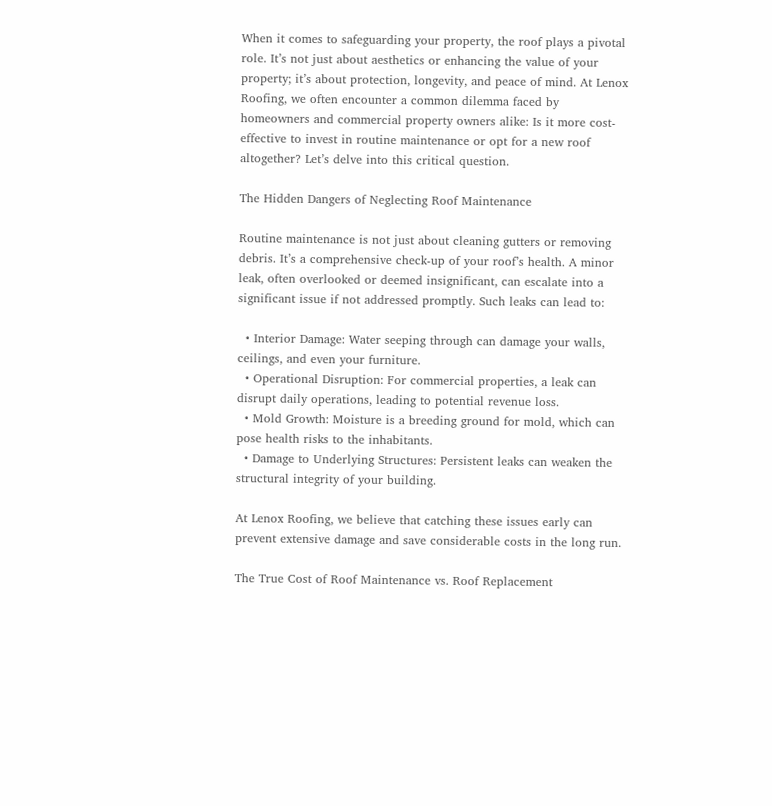When it comes to safeguarding your property, the roof plays a pivotal role. It’s not just about aesthetics or enhancing the value of your property; it’s about protection, longevity, and peace of mind. At Lenox Roofing, we often encounter a common dilemma faced by homeowners and commercial property owners alike: Is it more cost-effective to invest in routine maintenance or opt for a new roof altogether? Let’s delve into this critical question.

The Hidden Dangers of Neglecting Roof Maintenance

Routine maintenance is not just about cleaning gutters or removing debris. It’s a comprehensive check-up of your roof’s health. A minor leak, often overlooked or deemed insignificant, can escalate into a significant issue if not addressed promptly. Such leaks can lead to:

  • Interior Damage: Water seeping through can damage your walls, ceilings, and even your furniture.
  • Operational Disruption: For commercial properties, a leak can disrupt daily operations, leading to potential revenue loss.
  • Mold Growth: Moisture is a breeding ground for mold, which can pose health risks to the inhabitants.
  • Damage to Underlying Structures: Persistent leaks can weaken the structural integrity of your building.

At Lenox Roofing, we believe that catching these issues early can prevent extensive damage and save considerable costs in the long run.

The True Cost of Roof Maintenance vs. Roof Replacement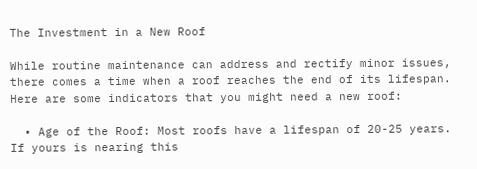The Investment in a New Roof

While routine maintenance can address and rectify minor issues, there comes a time when a roof reaches the end of its lifespan. Here are some indicators that you might need a new roof:

  • Age of the Roof: Most roofs have a lifespan of 20-25 years. If yours is nearing this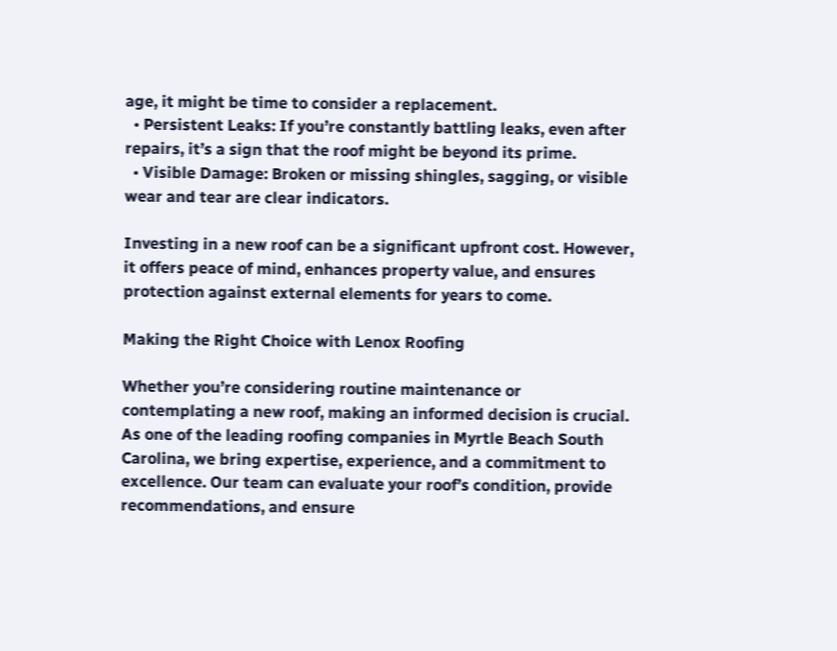age, it might be time to consider a replacement.
  • Persistent Leaks: If you’re constantly battling leaks, even after repairs, it’s a sign that the roof might be beyond its prime.
  • Visible Damage: Broken or missing shingles, sagging, or visible wear and tear are clear indicators.

Investing in a new roof can be a significant upfront cost. However, it offers peace of mind, enhances property value, and ensures protection against external elements for years to come.

Making the Right Choice with Lenox Roofing

Whether you’re considering routine maintenance or contemplating a new roof, making an informed decision is crucial. As one of the leading roofing companies in Myrtle Beach South Carolina, we bring expertise, experience, and a commitment to excellence. Our team can evaluate your roof’s condition, provide recommendations, and ensure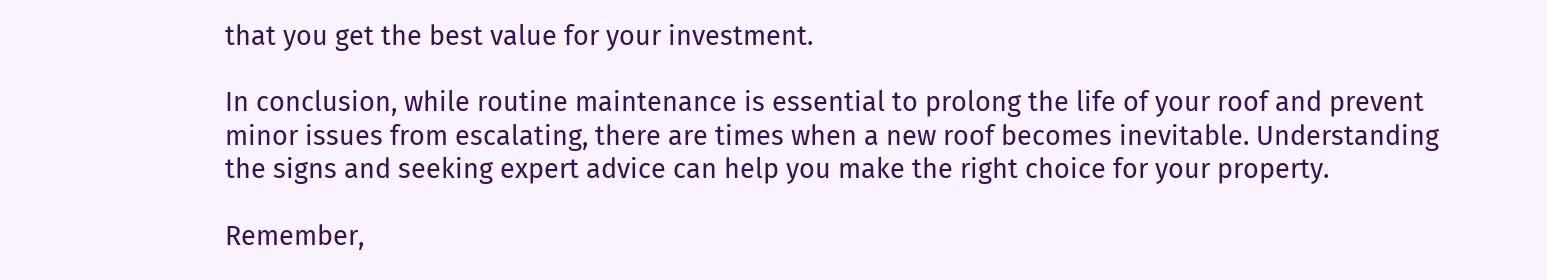that you get the best value for your investment.

In conclusion, while routine maintenance is essential to prolong the life of your roof and prevent minor issues from escalating, there are times when a new roof becomes inevitable. Understanding the signs and seeking expert advice can help you make the right choice for your property.

Remember,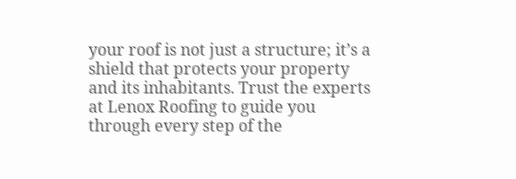your roof is not just a structure; it’s a shield that protects your property and its inhabitants. Trust the experts at Lenox Roofing to guide you through every step of the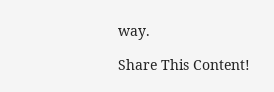way.

Share This Content!